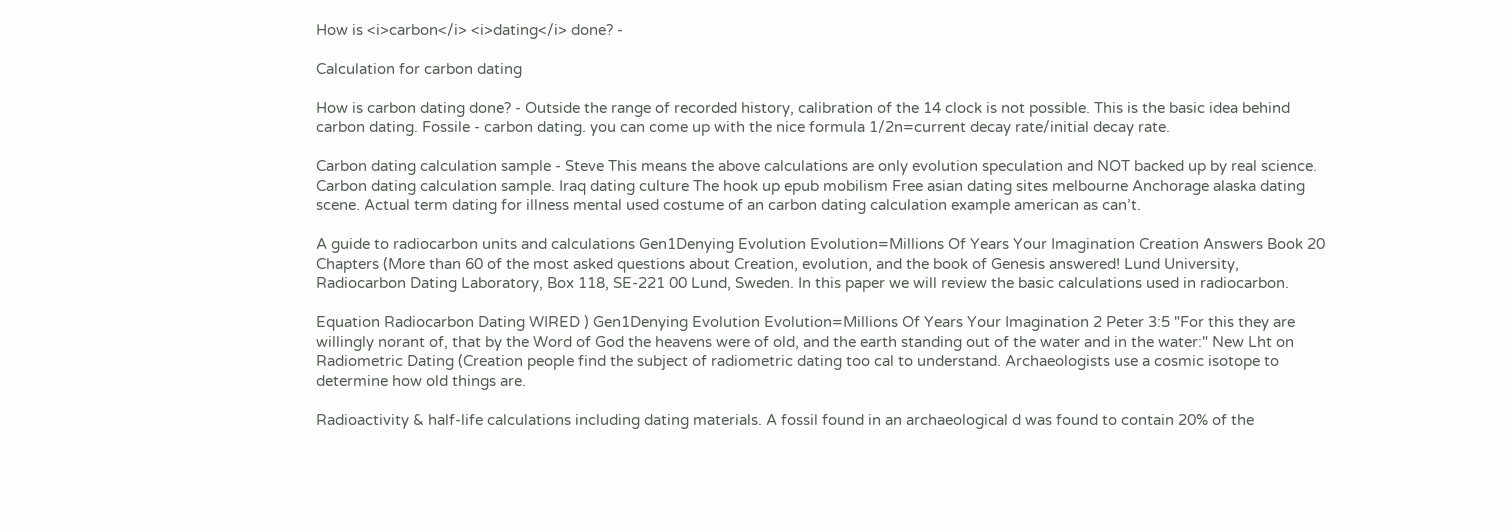How is <i>carbon</i> <i>dating</i> done? -

Calculation for carbon dating

How is carbon dating done? - Outside the range of recorded history, calibration of the 14 clock is not possible. This is the basic idea behind carbon dating. Fossile - carbon dating. you can come up with the nice formula 1/2n=current decay rate/initial decay rate.

Carbon dating calculation sample - Steve This means the above calculations are only evolution speculation and NOT backed up by real science. Carbon dating calculation sample. Iraq dating culture The hook up epub mobilism Free asian dating sites melbourne Anchorage alaska dating scene. Actual term dating for illness mental used costume of an carbon dating calculation example american as can’t.

A guide to radiocarbon units and calculations Gen1Denying Evolution Evolution=Millions Of Years Your Imagination Creation Answers Book 20 Chapters (More than 60 of the most asked questions about Creation, evolution, and the book of Genesis answered! Lund University, Radiocarbon Dating Laboratory, Box 118, SE-221 00 Lund, Sweden. In this paper we will review the basic calculations used in radiocarbon.

Equation Radiocarbon Dating WIRED ) Gen1Denying Evolution Evolution=Millions Of Years Your Imagination 2 Peter 3:5 "For this they are willingly norant of, that by the Word of God the heavens were of old, and the earth standing out of the water and in the water:" New Lht on Radiometric Dating (Creation people find the subject of radiometric dating too cal to understand. Archaeologists use a cosmic isotope to determine how old things are.

Radioactivity & half-life calculations including dating materials. A fossil found in an archaeological d was found to contain 20% of the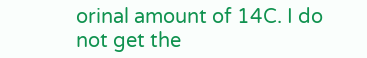orinal amount of 14C. I do not get the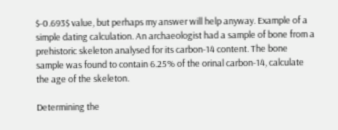$-0.693$ value, but perhaps my answer will help anyway. Example of a simple dating calculation. An archaeologist had a sample of bone from a prehistoric skeleton analysed for its carbon-14 content. The bone sample was found to contain 6.25% of the orinal carbon-14, calculate the age of the skeleton.

Determining the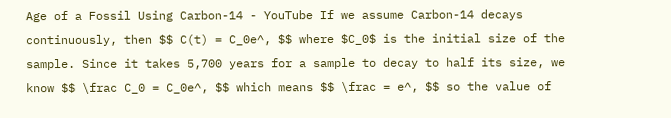Age of a Fossil Using Carbon-14 - YouTube If we assume Carbon-14 decays continuously, then $$ C(t) = C_0e^, $$ where $C_0$ is the initial size of the sample. Since it takes 5,700 years for a sample to decay to half its size, we know $$ \frac C_0 = C_0e^, $$ which means $$ \frac = e^, $$ so the value of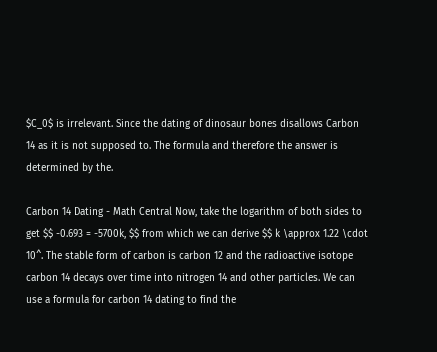$C_0$ is irrelevant. Since the dating of dinosaur bones disallows Carbon 14 as it is not supposed to. The formula and therefore the answer is determined by the.

Carbon 14 Dating - Math Central Now, take the logarithm of both sides to get $$ -0.693 = -5700k, $$ from which we can derive $$ k \approx 1.22 \cdot 10^. The stable form of carbon is carbon 12 and the radioactive isotope carbon 14 decays over time into nitrogen 14 and other particles. We can use a formula for carbon 14 dating to find the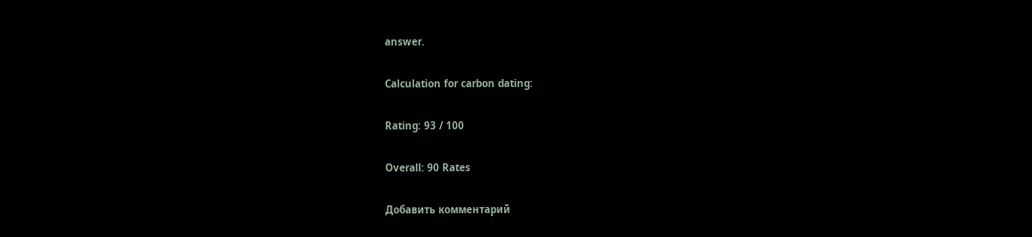answer.

Calculation for carbon dating:

Rating: 93 / 100

Overall: 90 Rates

Добавить комментарий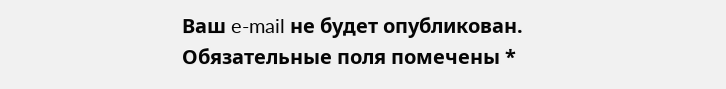Ваш e-mail не будет опубликован. Обязательные поля помечены *